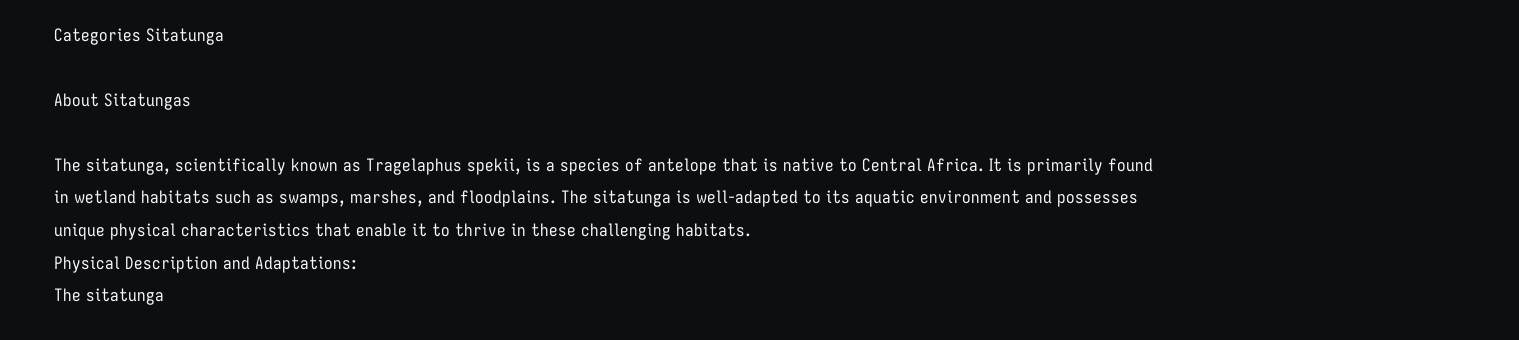Categories Sitatunga

About Sitatungas

The sitatunga, scientifically known as Tragelaphus spekii, is a species of antelope that is native to Central Africa. It is primarily found in wetland habitats such as swamps, marshes, and floodplains. The sitatunga is well-adapted to its aquatic environment and possesses unique physical characteristics that enable it to thrive in these challenging habitats.
Physical Description and Adaptations:
The sitatunga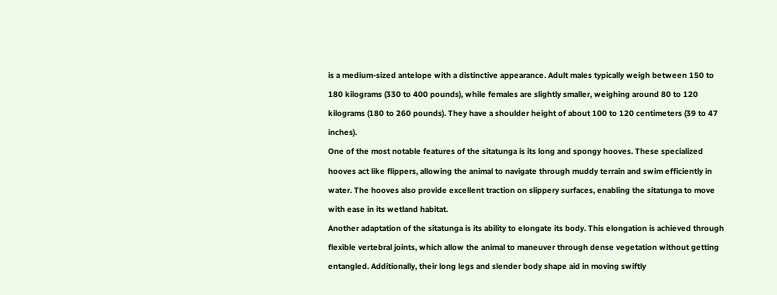is a medium-sized antelope with a distinctive appearance. Adult males typically weigh between 150 to 180 kilograms (330 to 400 pounds), while females are slightly smaller, weighing around 80 to 120 kilograms (180 to 260 pounds). They have a shoulder height of about 100 to 120 centimeters (39 to 47 inches).
One of the most notable features of the sitatunga is its long and spongy hooves. These specialized hooves act like flippers, allowing the animal to navigate through muddy terrain and swim efficiently in water. The hooves also provide excellent traction on slippery surfaces, enabling the sitatunga to move with ease in its wetland habitat.
Another adaptation of the sitatunga is its ability to elongate its body. This elongation is achieved through flexible vertebral joints, which allow the animal to maneuver through dense vegetation without getting entangled. Additionally, their long legs and slender body shape aid in moving swiftly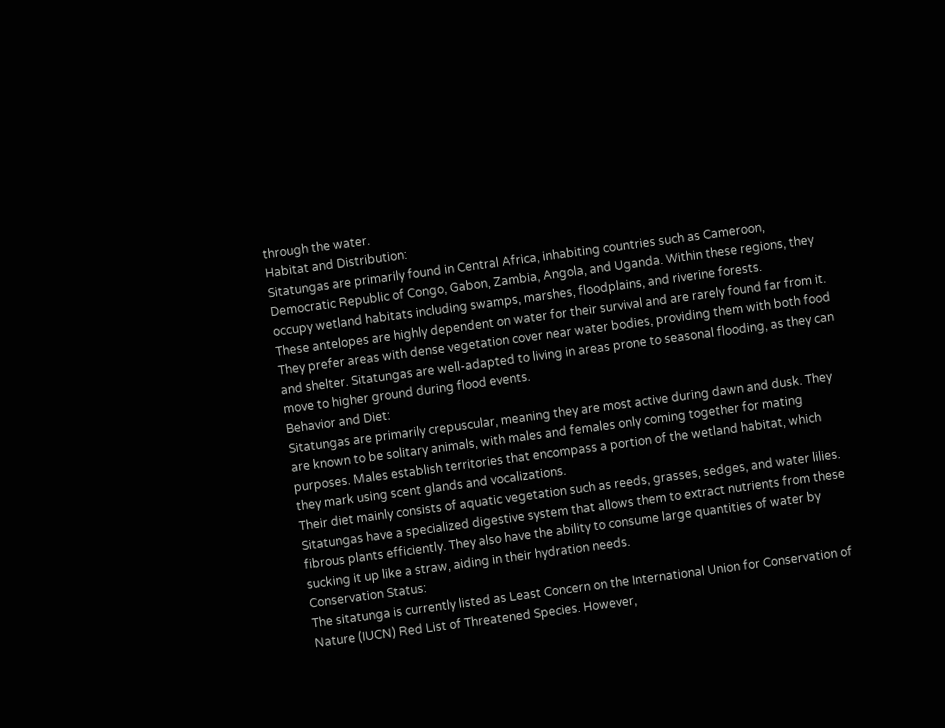through the water.
Habitat and Distribution:
Sitatungas are primarily found in Central Africa, inhabiting countries such as Cameroon, Democratic Republic of Congo, Gabon, Zambia, Angola, and Uganda. Within these regions, they occupy wetland habitats including swamps, marshes, floodplains, and riverine forests.
These antelopes are highly dependent on water for their survival and are rarely found far from it. They prefer areas with dense vegetation cover near water bodies, providing them with both food and shelter. Sitatungas are well-adapted to living in areas prone to seasonal flooding, as they can move to higher ground during flood events.
Behavior and Diet:
Sitatungas are primarily crepuscular, meaning they are most active during dawn and dusk. They are known to be solitary animals, with males and females only coming together for mating purposes. Males establish territories that encompass a portion of the wetland habitat, which they mark using scent glands and vocalizations.
Their diet mainly consists of aquatic vegetation such as reeds, grasses, sedges, and water lilies. Sitatungas have a specialized digestive system that allows them to extract nutrients from these fibrous plants efficiently. They also have the ability to consume large quantities of water by sucking it up like a straw, aiding in their hydration needs.
Conservation Status:
The sitatunga is currently listed as Least Concern on the International Union for Conservation of Nature (IUCN) Red List of Threatened Species. However,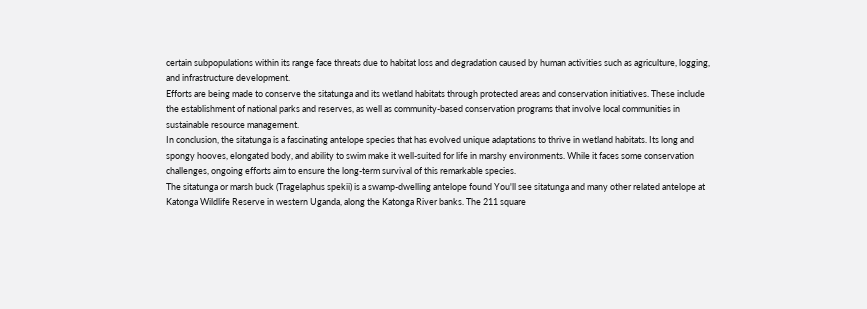certain subpopulations within its range face threats due to habitat loss and degradation caused by human activities such as agriculture, logging, and infrastructure development.
Efforts are being made to conserve the sitatunga and its wetland habitats through protected areas and conservation initiatives. These include the establishment of national parks and reserves, as well as community-based conservation programs that involve local communities in sustainable resource management.
In conclusion, the sitatunga is a fascinating antelope species that has evolved unique adaptations to thrive in wetland habitats. Its long and spongy hooves, elongated body, and ability to swim make it well-suited for life in marshy environments. While it faces some conservation challenges, ongoing efforts aim to ensure the long-term survival of this remarkable species.
The sitatunga or marsh buck (Tragelaphus spekii) is a swamp-dwelling antelope found You'll see sitatunga and many other related antelope at Katonga Wildlife Reserve in western Uganda, along the Katonga River banks. The 211 square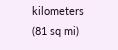kilometers (81 sq mi)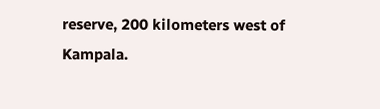reserve, 200 kilometers west of Kampala.